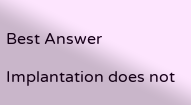Best Answer

Implantation does not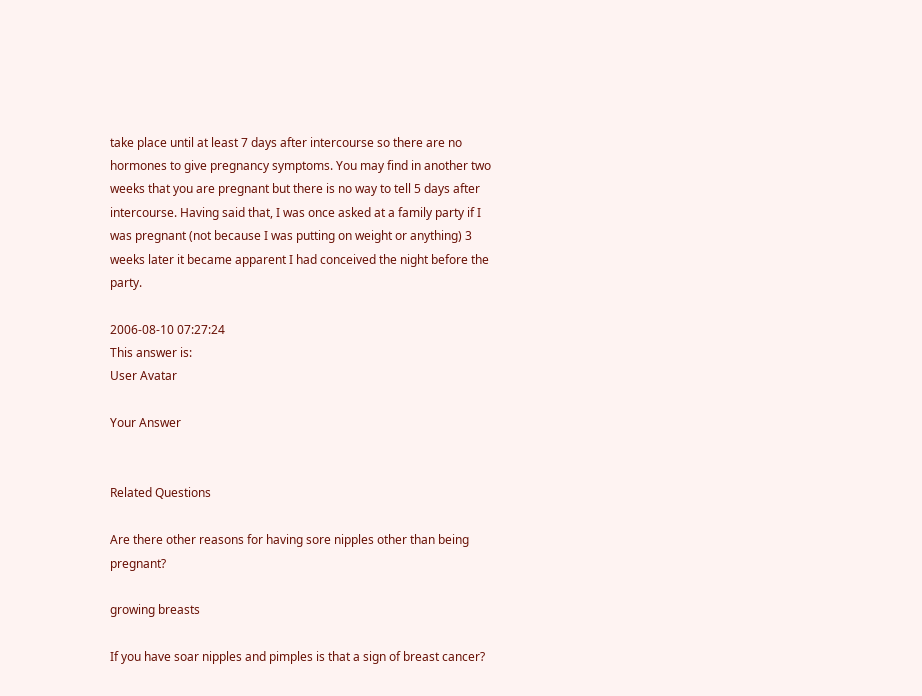take place until at least 7 days after intercourse so there are no hormones to give pregnancy symptoms. You may find in another two weeks that you are pregnant but there is no way to tell 5 days after intercourse. Having said that, I was once asked at a family party if I was pregnant (not because I was putting on weight or anything) 3 weeks later it became apparent I had conceived the night before the party.

2006-08-10 07:27:24
This answer is:
User Avatar

Your Answer


Related Questions

Are there other reasons for having sore nipples other than being pregnant?

growing breasts

If you have soar nipples and pimples is that a sign of breast cancer?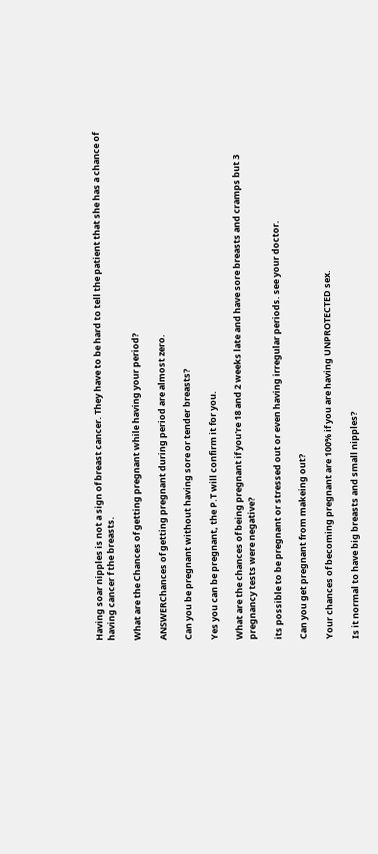Having soar nipples is not a sign of breast cancer. They have to be hard to tell the patient that she has a chance of having cancer f the breasts.

What are the Chances of getting pregnant while having your period?

ANSWERChances of getting pregnant during period are almost zero.

Can you be pregnant without having sore or tender breasts?

Yes you can be pregnant, the P.T will confirm it for you.

What are the chances of being pregnant if you're 18 and 2 weeks late and have sore breasts and cramps but 3 pregnancy tests were negative?

its possible to be pregnant or stressed out or even having irregular periods. see your doctor.

Can you get pregnant from makeing out?

Your chances of becoming pregnant are 100% if you are having UNPROTECTED sex.

Is it normal to have big breasts and small nipples?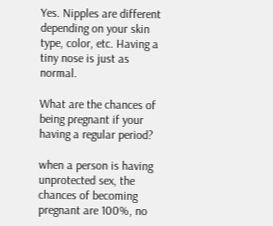Yes. Nipples are different depending on your skin type, color, etc. Having a tiny nose is just as normal.

What are the chances of being pregnant if your having a regular period?

when a person is having unprotected sex, the chances of becoming pregnant are 100%, no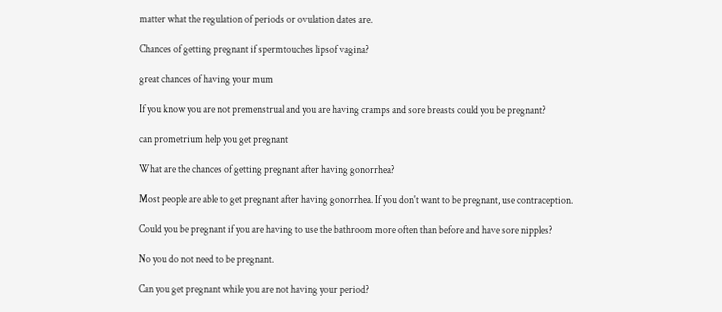matter what the regulation of periods or ovulation dates are.

Chances of getting pregnant if spermtouches lipsof vagina?

great chances of having your mum

If you know you are not premenstrual and you are having cramps and sore breasts could you be pregnant?

can prometrium help you get pregnant

What are the chances of getting pregnant after having gonorrhea?

Most people are able to get pregnant after having gonorrhea. If you don't want to be pregnant, use contraception.

Could you be pregnant if you are having to use the bathroom more often than before and have sore nipples?

No you do not need to be pregnant.

Can you get pregnant while you are not having your period?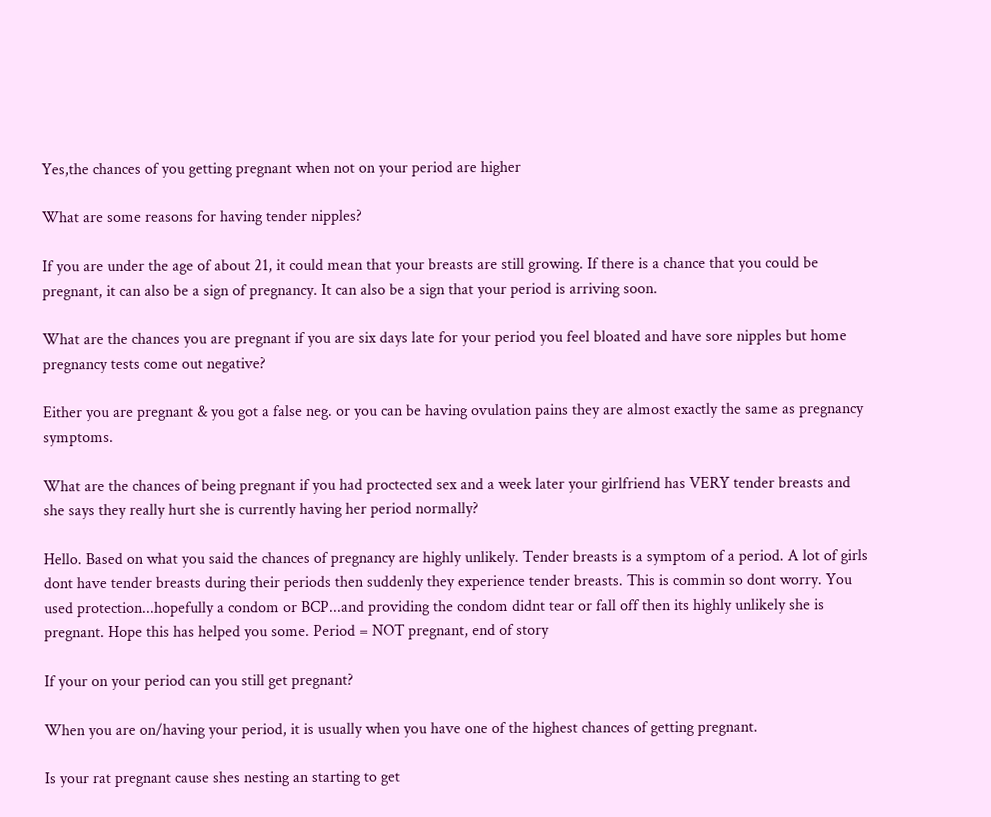Yes,the chances of you getting pregnant when not on your period are higher

What are some reasons for having tender nipples?

If you are under the age of about 21, it could mean that your breasts are still growing. If there is a chance that you could be pregnant, it can also be a sign of pregnancy. It can also be a sign that your period is arriving soon.

What are the chances you are pregnant if you are six days late for your period you feel bloated and have sore nipples but home pregnancy tests come out negative?

Either you are pregnant & you got a false neg. or you can be having ovulation pains they are almost exactly the same as pregnancy symptoms.

What are the chances of being pregnant if you had proctected sex and a week later your girlfriend has VERY tender breasts and she says they really hurt she is currently having her period normally?

Hello. Based on what you said the chances of pregnancy are highly unlikely. Tender breasts is a symptom of a period. A lot of girls dont have tender breasts during their periods then suddenly they experience tender breasts. This is commin so dont worry. You used protection...hopefully a condom or BCP...and providing the condom didnt tear or fall off then its highly unlikely she is pregnant. Hope this has helped you some. Period = NOT pregnant, end of story

If your on your period can you still get pregnant?

When you are on/having your period, it is usually when you have one of the highest chances of getting pregnant.

Is your rat pregnant cause shes nesting an starting to get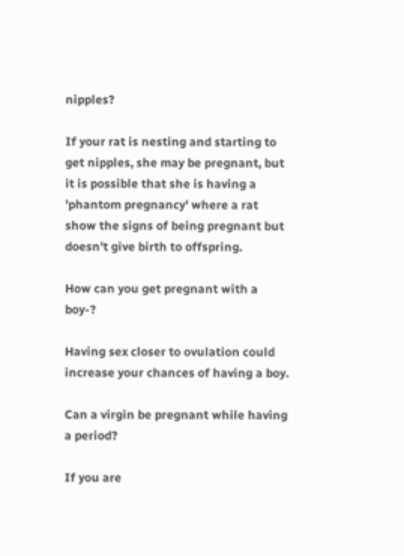nipples?

If your rat is nesting and starting to get nipples, she may be pregnant, but it is possible that she is having a 'phantom pregnancy' where a rat show the signs of being pregnant but doesn't give birth to offspring.

How can you get pregnant with a boy-?

Having sex closer to ovulation could increase your chances of having a boy.

Can a virgin be pregnant while having a period?

If you are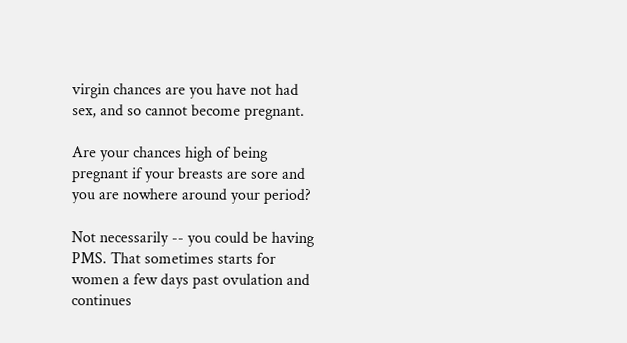virgin chances are you have not had sex, and so cannot become pregnant.

Are your chances high of being pregnant if your breasts are sore and you are nowhere around your period?

Not necessarily -- you could be having PMS. That sometimes starts for women a few days past ovulation and continues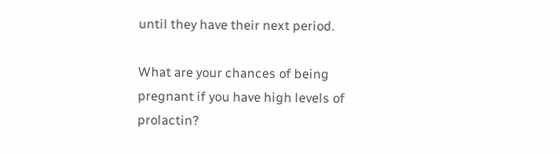until they have their next period.

What are your chances of being pregnant if you have high levels of prolactin?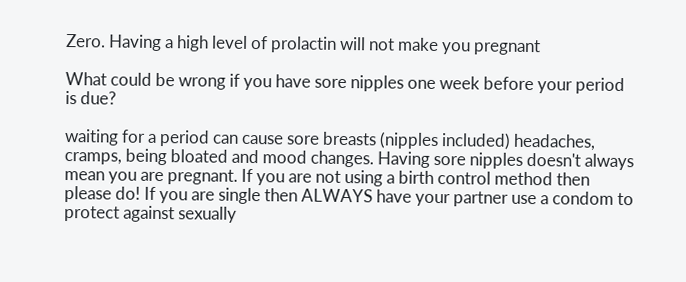Zero. Having a high level of prolactin will not make you pregnant

What could be wrong if you have sore nipples one week before your period is due?

waiting for a period can cause sore breasts (nipples included) headaches, cramps, being bloated and mood changes. Having sore nipples doesn't always mean you are pregnant. If you are not using a birth control method then please do! If you are single then ALWAYS have your partner use a condom to protect against sexually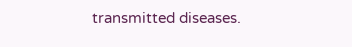transmitted diseases.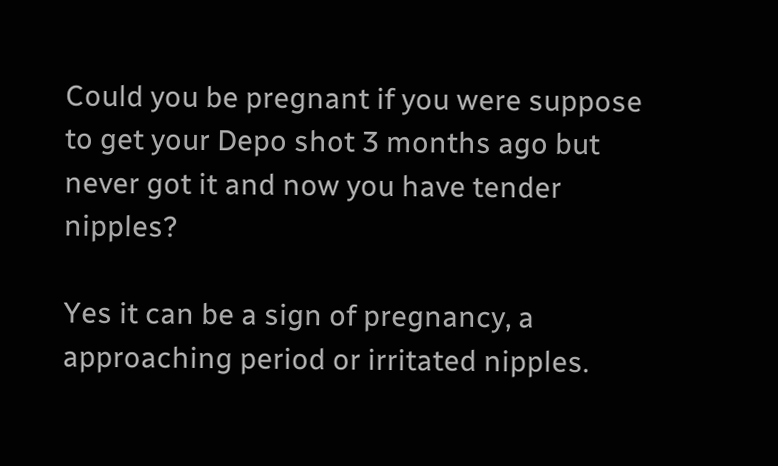Could you be pregnant if you were suppose to get your Depo shot 3 months ago but never got it and now you have tender nipples?

Yes it can be a sign of pregnancy, a approaching period or irritated nipples.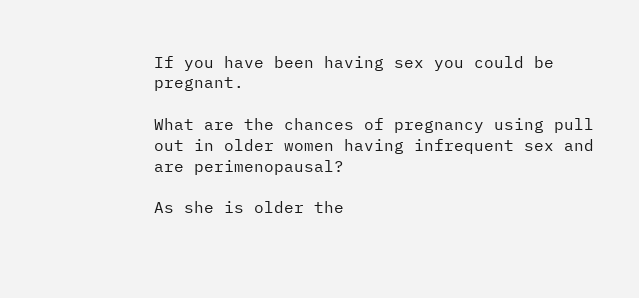If you have been having sex you could be pregnant.

What are the chances of pregnancy using pull out in older women having infrequent sex and are perimenopausal?

As she is older the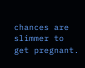chances are slimmer to get pregnant.